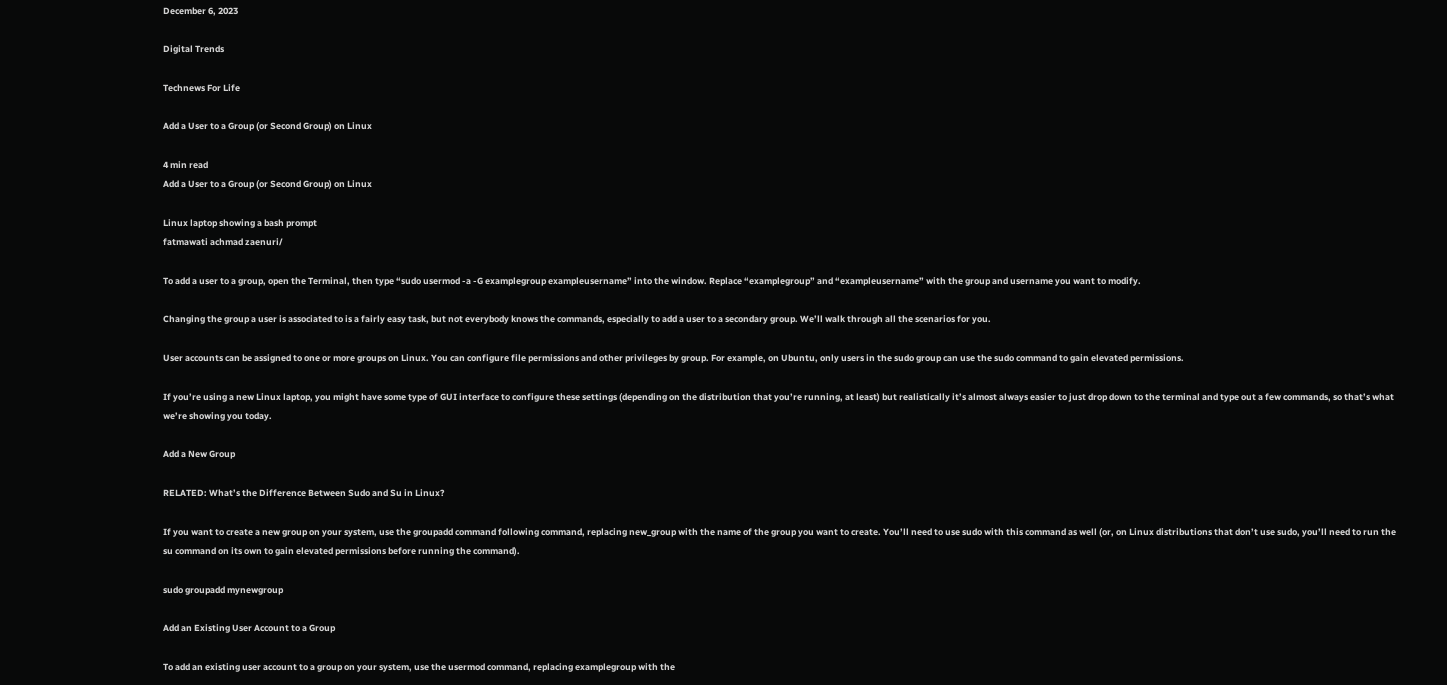December 6, 2023

Digital Trends

Technews For Life

Add a User to a Group (or Second Group) on Linux

4 min read
Add a User to a Group (or Second Group) on Linux

Linux laptop showing a bash prompt
fatmawati achmad zaenuri/

To add a user to a group, open the Terminal, then type “sudo usermod -a -G examplegroup exampleusername” into the window. Replace “examplegroup” and “exampleusername” with the group and username you want to modify.

Changing the group a user is associated to is a fairly easy task, but not everybody knows the commands, especially to add a user to a secondary group. We’ll walk through all the scenarios for you.

User accounts can be assigned to one or more groups on Linux. You can configure file permissions and other privileges by group. For example, on Ubuntu, only users in the sudo group can use the sudo command to gain elevated permissions.

If you’re using a new Linux laptop, you might have some type of GUI interface to configure these settings (depending on the distribution that you’re running, at least) but realistically it’s almost always easier to just drop down to the terminal and type out a few commands, so that’s what we’re showing you today.

Add a New Group

RELATED: What’s the Difference Between Sudo and Su in Linux?

If you want to create a new group on your system, use the groupadd command following command, replacing new_group with the name of the group you want to create. You’ll need to use sudo with this command as well (or, on Linux distributions that don’t use sudo, you’ll need to run the su command on its own to gain elevated permissions before running the command).

sudo groupadd mynewgroup

Add an Existing User Account to a Group

To add an existing user account to a group on your system, use the usermod command, replacing examplegroup with the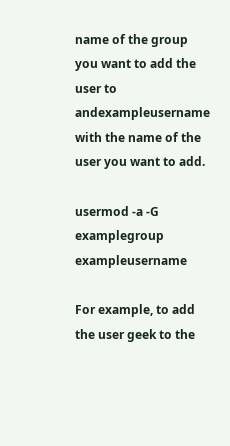name of the group you want to add the user to andexampleusername  with the name of the user you want to add.

usermod -a -G examplegroup exampleusername

For example, to add the user geek to the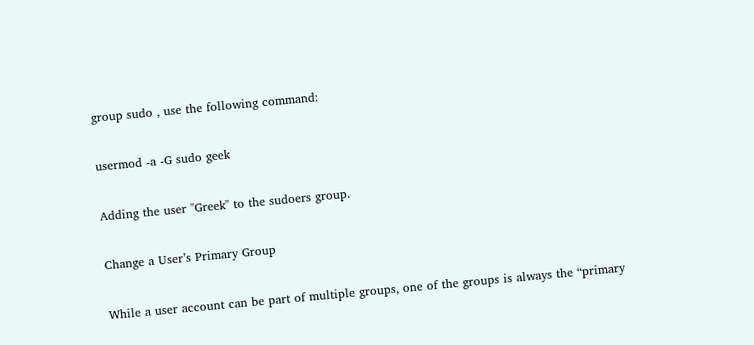group sudo , use the following command:

usermod -a -G sudo geek

Adding the user "Greek" to the sudoers group.

Change a User’s Primary Group

While a user account can be part of multiple groups, one of the groups is always the “primary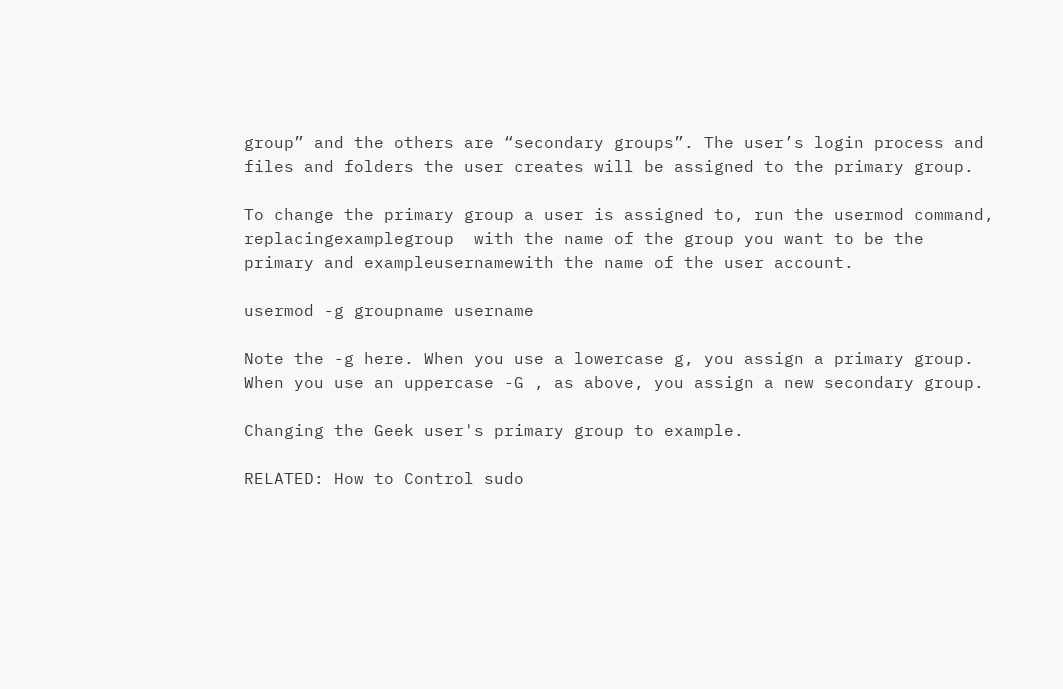group” and the others are “secondary groups”. The user’s login process and files and folders the user creates will be assigned to the primary group.

To change the primary group a user is assigned to, run the usermod command, replacingexamplegroup  with the name of the group you want to be the primary and exampleusernamewith the name of the user account.

usermod -g groupname username

Note the -g here. When you use a lowercase g, you assign a primary group. When you use an uppercase -G , as above, you assign a new secondary group.

Changing the Geek user's primary group to example.

RELATED: How to Control sudo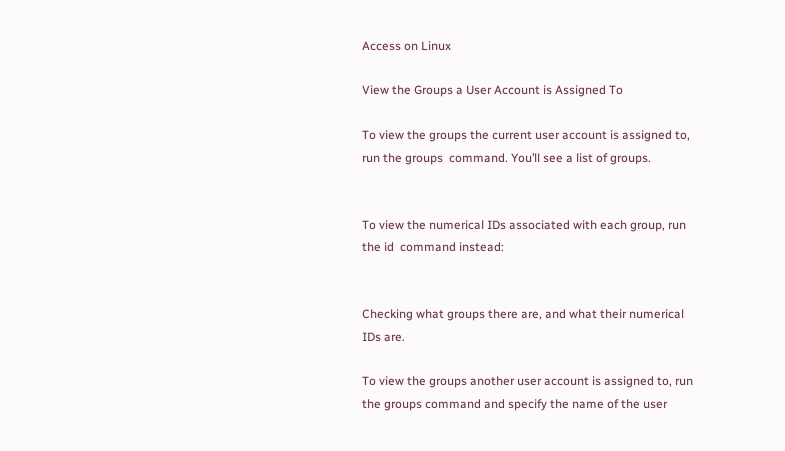Access on Linux

View the Groups a User Account is Assigned To

To view the groups the current user account is assigned to, run the groups  command. You’ll see a list of groups.


To view the numerical IDs associated with each group, run the id  command instead:


Checking what groups there are, and what their numerical IDs are.

To view the groups another user account is assigned to, run the groups command and specify the name of the user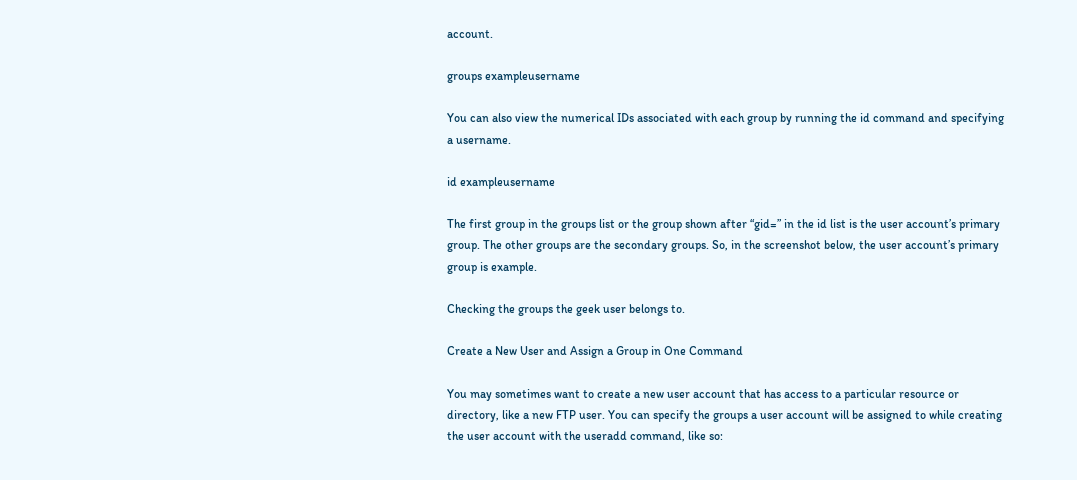account.

groups exampleusername

You can also view the numerical IDs associated with each group by running the id command and specifying a username.

id exampleusername

The first group in the groups list or the group shown after “gid=” in the id list is the user account’s primary group. The other groups are the secondary groups. So, in the screenshot below, the user account’s primary group is example.

Checking the groups the geek user belongs to.

Create a New User and Assign a Group in One Command

You may sometimes want to create a new user account that has access to a particular resource or directory, like a new FTP user. You can specify the groups a user account will be assigned to while creating the user account with the useradd command, like so: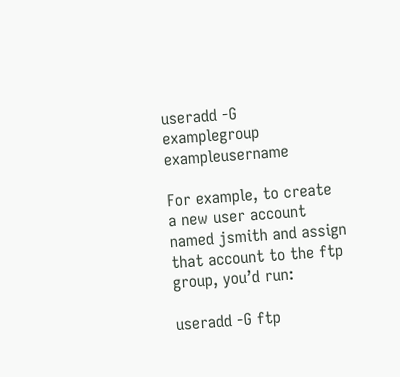useradd -G examplegroup exampleusername

For example, to create a new user account named jsmith and assign that account to the ftp group, you’d run:

useradd -G ftp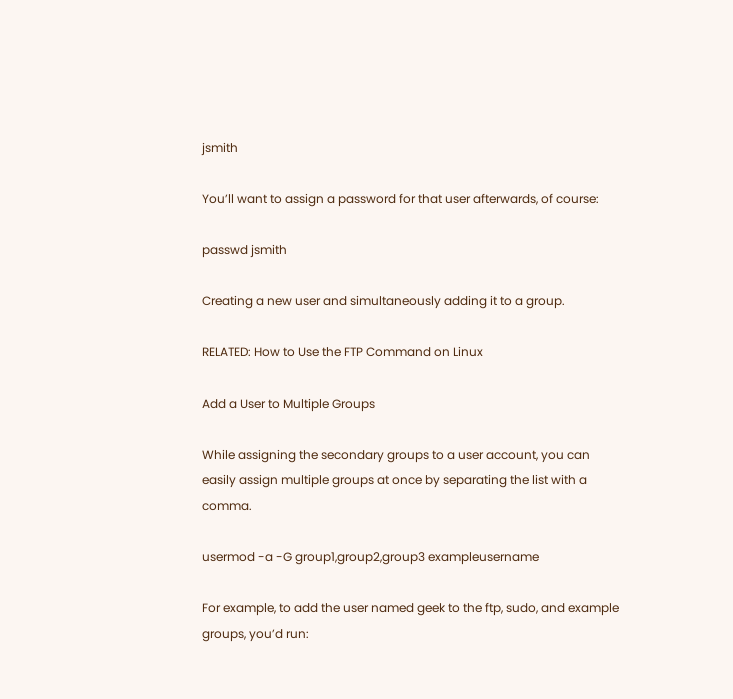jsmith

You’ll want to assign a password for that user afterwards, of course:

passwd jsmith

Creating a new user and simultaneously adding it to a group.

RELATED: How to Use the FTP Command on Linux

Add a User to Multiple Groups

While assigning the secondary groups to a user account, you can easily assign multiple groups at once by separating the list with a comma.

usermod -a -G group1,group2,group3 exampleusername

For example, to add the user named geek to the ftp, sudo, and example groups, you’d run: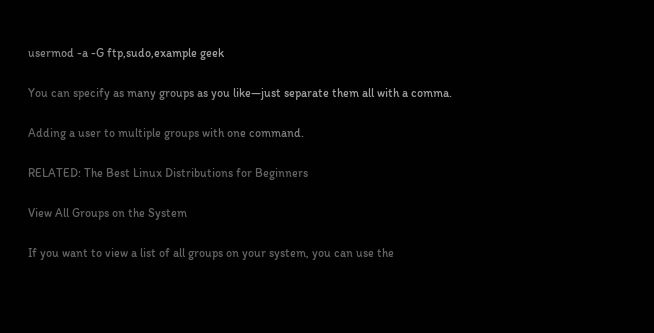usermod -a -G ftp,sudo,example geek

You can specify as many groups as you like—just separate them all with a comma.

Adding a user to multiple groups with one command.

RELATED: The Best Linux Distributions for Beginners

View All Groups on the System

If you want to view a list of all groups on your system, you can use the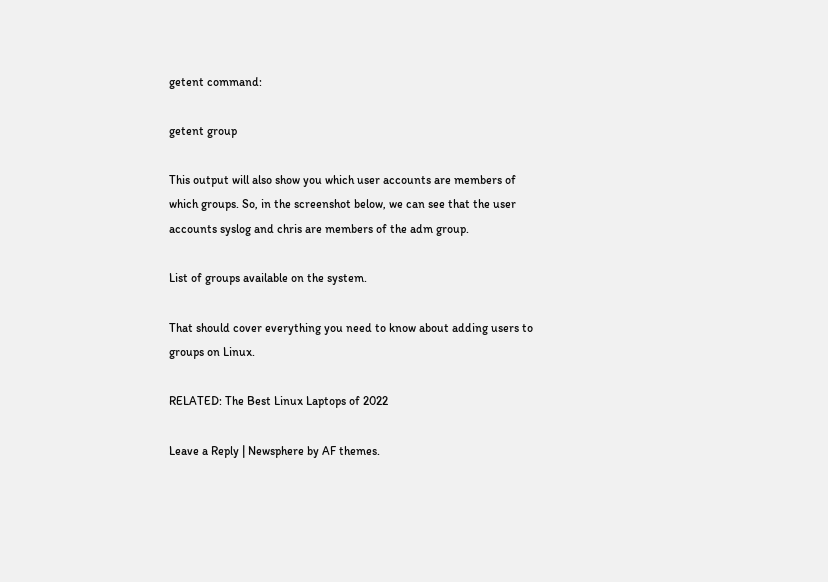getent command:

getent group

This output will also show you which user accounts are members of which groups. So, in the screenshot below, we can see that the user accounts syslog and chris are members of the adm group.

List of groups available on the system.

That should cover everything you need to know about adding users to groups on Linux.

RELATED: The Best Linux Laptops of 2022

Leave a Reply | Newsphere by AF themes.